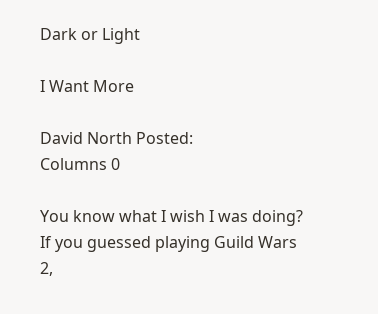Dark or Light

I Want More

David North Posted:
Columns 0

You know what I wish I was doing?  If you guessed playing Guild Wars 2,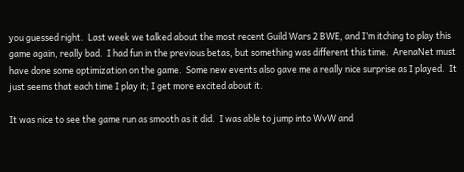you guessed right.  Last week we talked about the most recent Guild Wars 2 BWE, and I’m itching to play this game again, really bad.  I had fun in the previous betas, but something was different this time.  ArenaNet must have done some optimization on the game.  Some new events also gave me a really nice surprise as I played.  It just seems that each time I play it; I get more excited about it.

It was nice to see the game run as smooth as it did.  I was able to jump into WvW and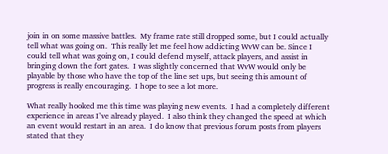join in on some massive battles.  My frame rate still dropped some, but I could actually tell what was going on.  This really let me feel how addicting WvW can be. Since I could tell what was going on, I could defend myself, attack players, and assist in bringing down the fort gates.  I was slightly concerned that WvW would only be playable by those who have the top of the line set ups, but seeing this amount of progress is really encouraging.  I hope to see a lot more.

What really hooked me this time was playing new events.  I had a completely different experience in areas I’ve already played.  I also think they changed the speed at which an event would restart in an area.  I do know that previous forum posts from players stated that they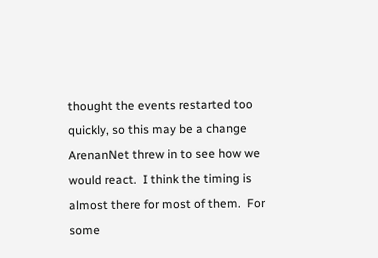thought the events restarted too quickly, so this may be a change ArenanNet threw in to see how we would react.  I think the timing is almost there for most of them.  For some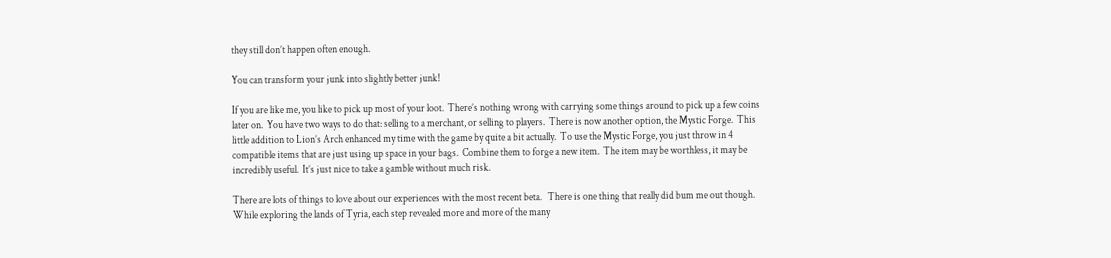they still don’t happen often enough.

You can transform your junk into slightly better junk!

If you are like me, you like to pick up most of your loot.  There’s nothing wrong with carrying some things around to pick up a few coins later on.  You have two ways to do that: selling to a merchant, or selling to players.  There is now another option, the Mystic Forge.  This little addition to Lion’s Arch enhanced my time with the game by quite a bit actually.  To use the Mystic Forge, you just throw in 4 compatible items that are just using up space in your bags.  Combine them to forge a new item.  The item may be worthless, it may be incredibly useful.  It’s just nice to take a gamble without much risk.

There are lots of things to love about our experiences with the most recent beta.   There is one thing that really did bum me out though.  While exploring the lands of Tyria, each step revealed more and more of the many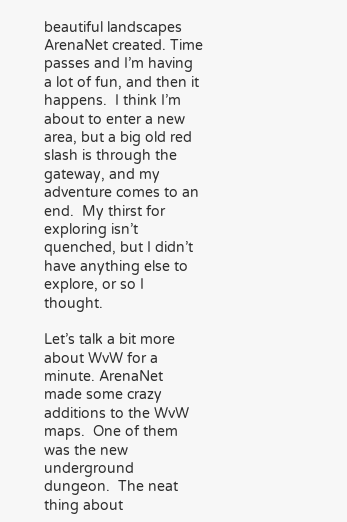beautiful landscapes ArenaNet created. Time passes and I’m having a lot of fun, and then it happens.  I think I’m about to enter a new area, but a big old red slash is through the gateway, and my adventure comes to an end.  My thirst for exploring isn’t quenched, but I didn’t have anything else to explore, or so I thought.

Let’s talk a bit more about WvW for a minute. ArenaNet made some crazy additions to the WvW maps.  One of them was the new underground dungeon.  The neat thing about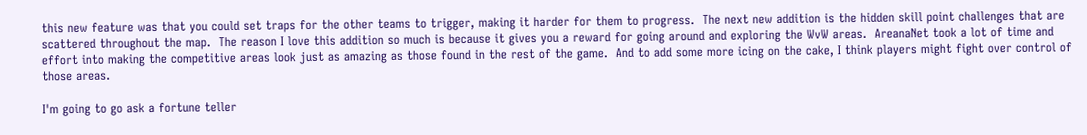this new feature was that you could set traps for the other teams to trigger, making it harder for them to progress.  The next new addition is the hidden skill point challenges that are scattered throughout the map.  The reason I love this addition so much is because it gives you a reward for going around and exploring the WvW areas.  AreanaNet took a lot of time and effort into making the competitive areas look just as amazing as those found in the rest of the game.  And to add some more icing on the cake, I think players might fight over control of those areas.

I'm going to go ask a fortune teller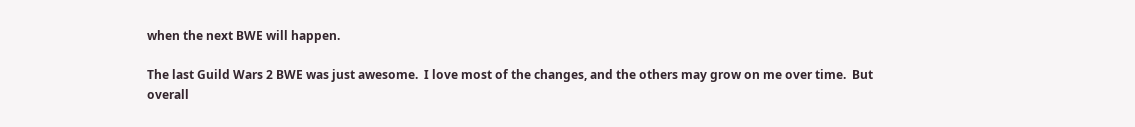when the next BWE will happen.

The last Guild Wars 2 BWE was just awesome.  I love most of the changes, and the others may grow on me over time.  But overall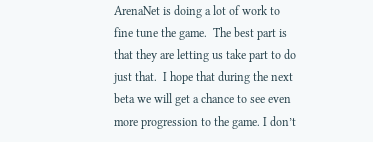ArenaNet is doing a lot of work to fine tune the game.  The best part is that they are letting us take part to do just that.  I hope that during the next beta we will get a chance to see even more progression to the game. I don’t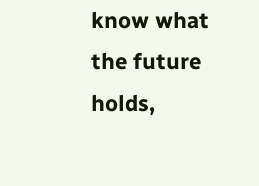know what the future holds,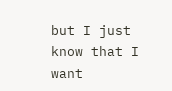but I just know that I want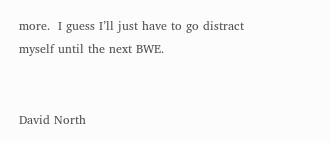more.  I guess I’ll just have to go distract myself until the next BWE.


David North